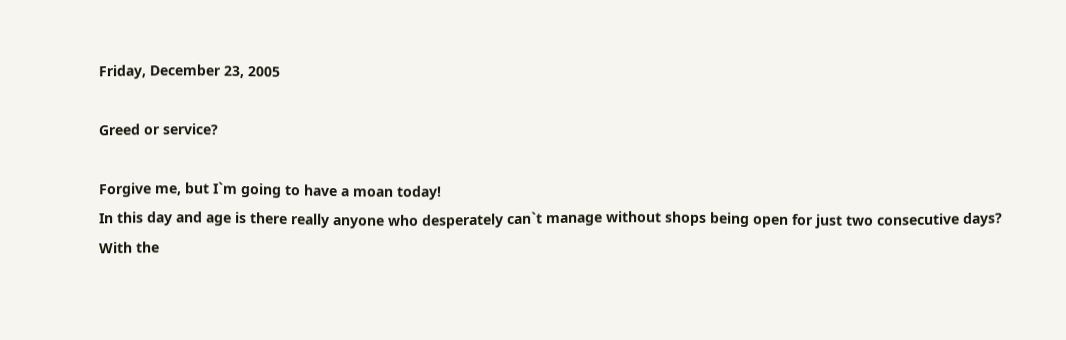Friday, December 23, 2005

Greed or service?

Forgive me, but I`m going to have a moan today!
In this day and age is there really anyone who desperately can`t manage without shops being open for just two consecutive days? With the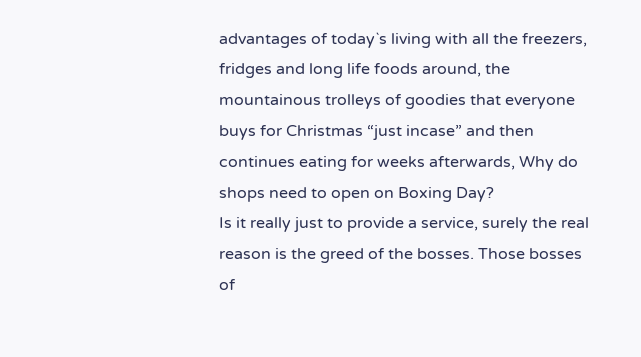advantages of today`s living with all the freezers, fridges and long life foods around, the mountainous trolleys of goodies that everyone buys for Christmas “just incase” and then continues eating for weeks afterwards, Why do shops need to open on Boxing Day?
Is it really just to provide a service, surely the real reason is the greed of the bosses. Those bosses of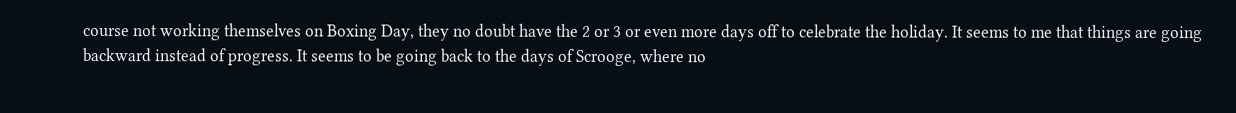course not working themselves on Boxing Day, they no doubt have the 2 or 3 or even more days off to celebrate the holiday. It seems to me that things are going backward instead of progress. It seems to be going back to the days of Scrooge, where no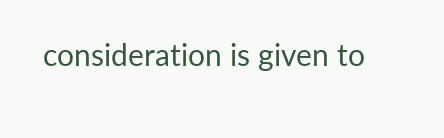consideration is given to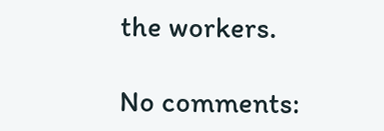the workers.

No comments: